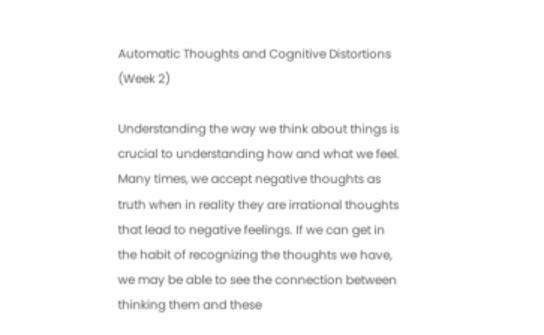Automatic Thoughts and Cognitive Distortions (Week 2)

Understanding the way we think about things is crucial to understanding how and what we feel. Many times, we accept negative thoughts as truth when in reality they are irrational thoughts that lead to negative feelings. If we can get in the habit of recognizing the thoughts we have, we may be able to see the connection between thinking them and these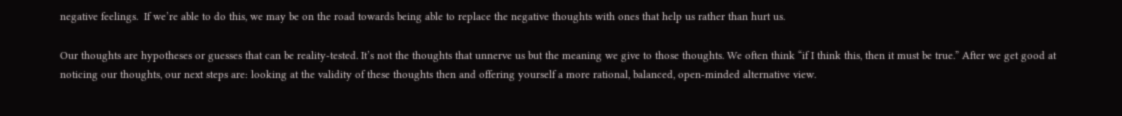negative feelings.  If we’re able to do this, we may be on the road towards being able to replace the negative thoughts with ones that help us rather than hurt us.

Our thoughts are hypotheses or guesses that can be reality-tested. It’s not the thoughts that unnerve us but the meaning we give to those thoughts. We often think “if I think this, then it must be true.” After we get good at noticing our thoughts, our next steps are: looking at the validity of these thoughts then and offering yourself a more rational, balanced, open-minded alternative view.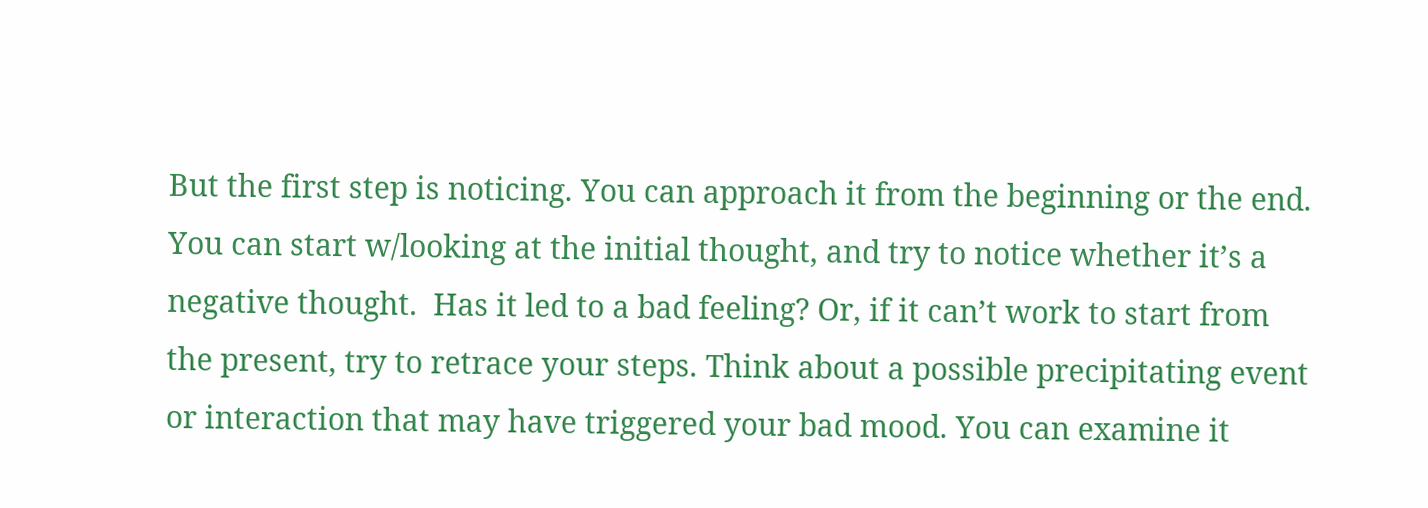But the first step is noticing. You can approach it from the beginning or the end. You can start w/looking at the initial thought, and try to notice whether it’s a negative thought.  Has it led to a bad feeling? Or, if it can’t work to start from the present, try to retrace your steps. Think about a possible precipitating event or interaction that may have triggered your bad mood. You can examine it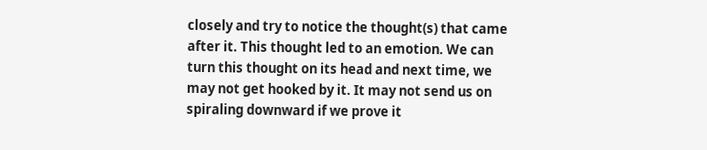closely and try to notice the thought(s) that came after it. This thought led to an emotion. We can turn this thought on its head and next time, we may not get hooked by it. It may not send us on spiraling downward if we prove it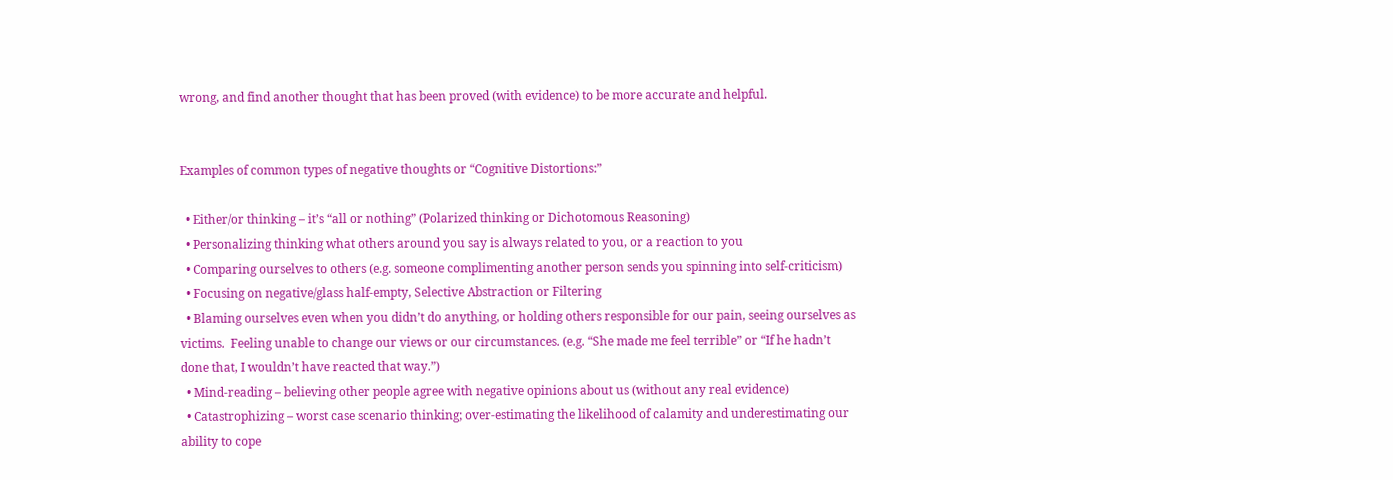wrong, and find another thought that has been proved (with evidence) to be more accurate and helpful.


Examples of common types of negative thoughts or “Cognitive Distortions:”

  • Either/or thinking – it’s “all or nothing” (Polarized thinking or Dichotomous Reasoning)
  • Personalizing thinking what others around you say is always related to you, or a reaction to you
  • Comparing ourselves to others (e.g. someone complimenting another person sends you spinning into self-criticism)
  • Focusing on negative/glass half-empty, Selective Abstraction or Filtering
  • Blaming ourselves even when you didn’t do anything, or holding others responsible for our pain, seeing ourselves as victims.  Feeling unable to change our views or our circumstances. (e.g. “She made me feel terrible” or “If he hadn’t done that, I wouldn’t have reacted that way.”)
  • Mind-reading – believing other people agree with negative opinions about us (without any real evidence)
  • Catastrophizing – worst case scenario thinking; over-estimating the likelihood of calamity and underestimating our ability to cope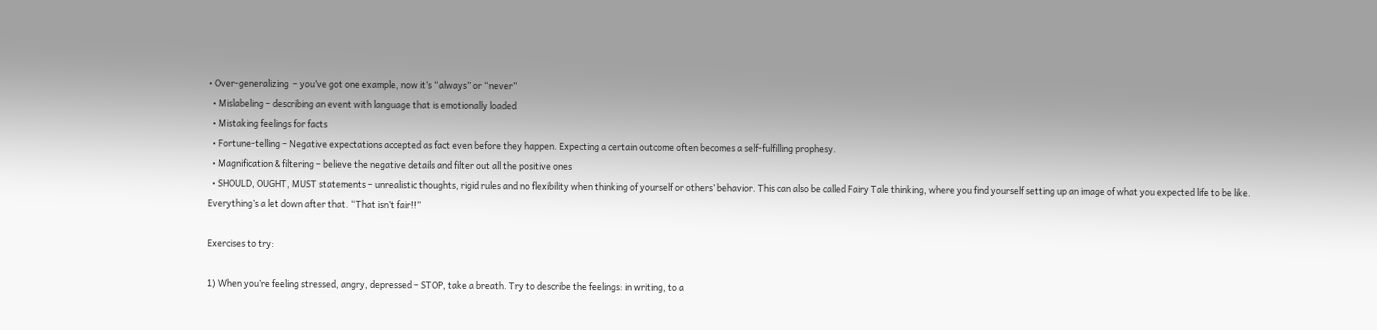• Over-generalizing  – you’ve got one example, now it’s “always” or “never”
  • Mislabeling – describing an event with language that is emotionally loaded
  • Mistaking feelings for facts
  • Fortune-telling – Negative expectations accepted as fact even before they happen. Expecting a certain outcome often becomes a self-fulfilling prophesy.
  • Magnification & filtering – believe the negative details and filter out all the positive ones
  • SHOULD, OUGHT, MUST statements – unrealistic thoughts, rigid rules and no flexibility when thinking of yourself or others’ behavior. This can also be called Fairy Tale thinking, where you find yourself setting up an image of what you expected life to be like. Everything’s a let down after that. “That isn’t fair!!”

Exercises to try:

1) When you’re feeling stressed, angry, depressed – STOP, take a breath. Try to describe the feelings: in writing, to a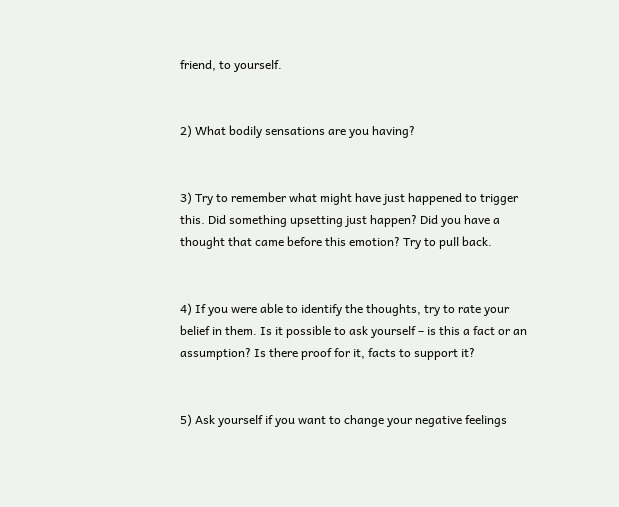friend, to yourself.


2) What bodily sensations are you having?


3) Try to remember what might have just happened to trigger this. Did something upsetting just happen? Did you have a thought that came before this emotion? Try to pull back.


4) If you were able to identify the thoughts, try to rate your belief in them. Is it possible to ask yourself – is this a fact or an assumption? Is there proof for it, facts to support it?


5) Ask yourself if you want to change your negative feelings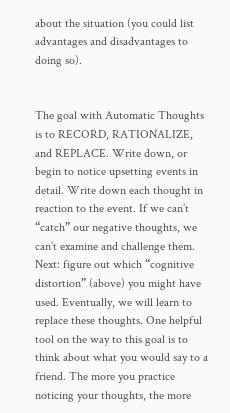about the situation (you could list advantages and disadvantages to doing so).


The goal with Automatic Thoughts is to RECORD, RATIONALIZE, and REPLACE. Write down, or begin to notice upsetting events in detail. Write down each thought in reaction to the event. If we can’t “catch” our negative thoughts, we can’t examine and challenge them. Next: figure out which “cognitive distortion” (above) you might have used. Eventually, we will learn to replace these thoughts. One helpful tool on the way to this goal is to think about what you would say to a friend. The more you practice noticing your thoughts, the more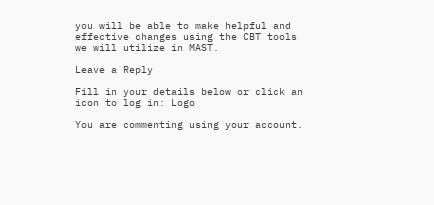you will be able to make helpful and effective changes using the CBT tools we will utilize in MAST.

Leave a Reply

Fill in your details below or click an icon to log in: Logo

You are commenting using your account.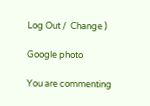Log Out /  Change )

Google photo

You are commenting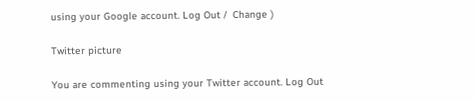using your Google account. Log Out /  Change )

Twitter picture

You are commenting using your Twitter account. Log Out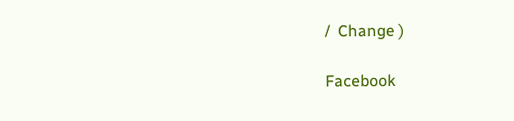/  Change )

Facebook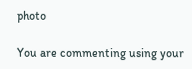photo

You are commenting using your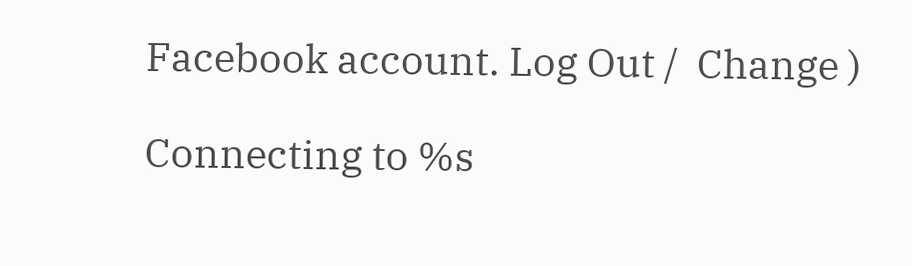Facebook account. Log Out /  Change )

Connecting to %s